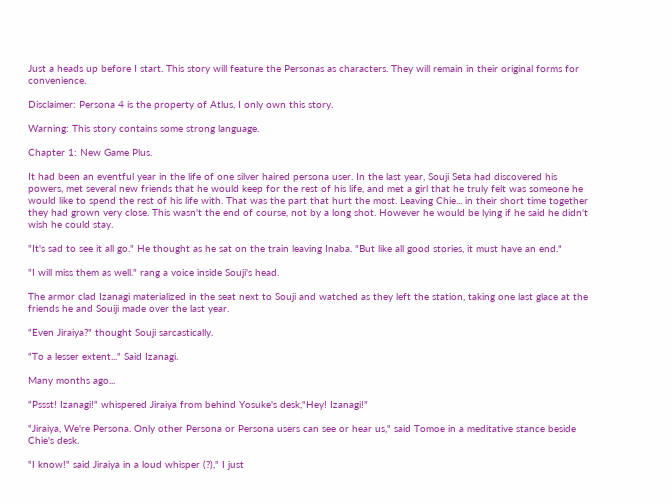Just a heads up before I start. This story will feature the Personas as characters. They will remain in their original forms for convenience.

Disclaimer: Persona 4 is the property of Atlus, I only own this story.

Warning: This story contains some strong language.

Chapter 1: New Game Plus.

It had been an eventful year in the life of one silver haired persona user. In the last year, Souji Seta had discovered his powers, met several new friends that he would keep for the rest of his life, and met a girl that he truly felt was someone he would like to spend the rest of his life with. That was the part that hurt the most. Leaving Chie... in their short time together they had grown very close. This wasn't the end of course, not by a long shot. However he would be lying if he said he didn't wish he could stay.

"It's sad to see it all go." He thought as he sat on the train leaving Inaba. "But like all good stories, it must have an end."

"I will miss them as well." rang a voice inside Souji's head.

The armor clad Izanagi materialized in the seat next to Souji and watched as they left the station, taking one last glace at the friends he and Souiji made over the last year.

"Even Jiraiya?" thought Souji sarcastically.

"To a lesser extent..." Said Izanagi.

Many months ago...

"Pssst! Izanagi!" whispered Jiraiya from behind Yosuke's desk,"Hey! Izanagi!"

"Jiraiya, We're Persona. Only other Persona or Persona users can see or hear us," said Tomoe in a meditative stance beside Chie's desk.

"I know!" said Jiraiya in a loud whisper (?)," I just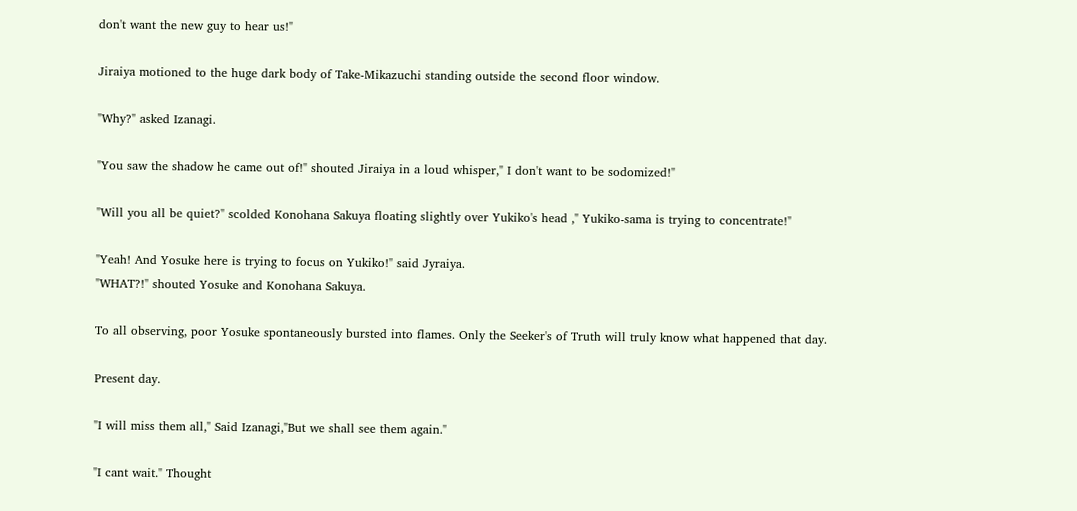don't want the new guy to hear us!"

Jiraiya motioned to the huge dark body of Take-Mikazuchi standing outside the second floor window.

"Why?" asked Izanagi.

"You saw the shadow he came out of!" shouted Jiraiya in a loud whisper," I don't want to be sodomized!"

"Will you all be quiet?" scolded Konohana Sakuya floating slightly over Yukiko's head ," Yukiko-sama is trying to concentrate!"

"Yeah! And Yosuke here is trying to focus on Yukiko!" said Jyraiya.
"WHAT?!" shouted Yosuke and Konohana Sakuya.

To all observing, poor Yosuke spontaneously bursted into flames. Only the Seeker's of Truth will truly know what happened that day.

Present day.

"I will miss them all," Said Izanagi,"But we shall see them again."

"I cant wait." Thought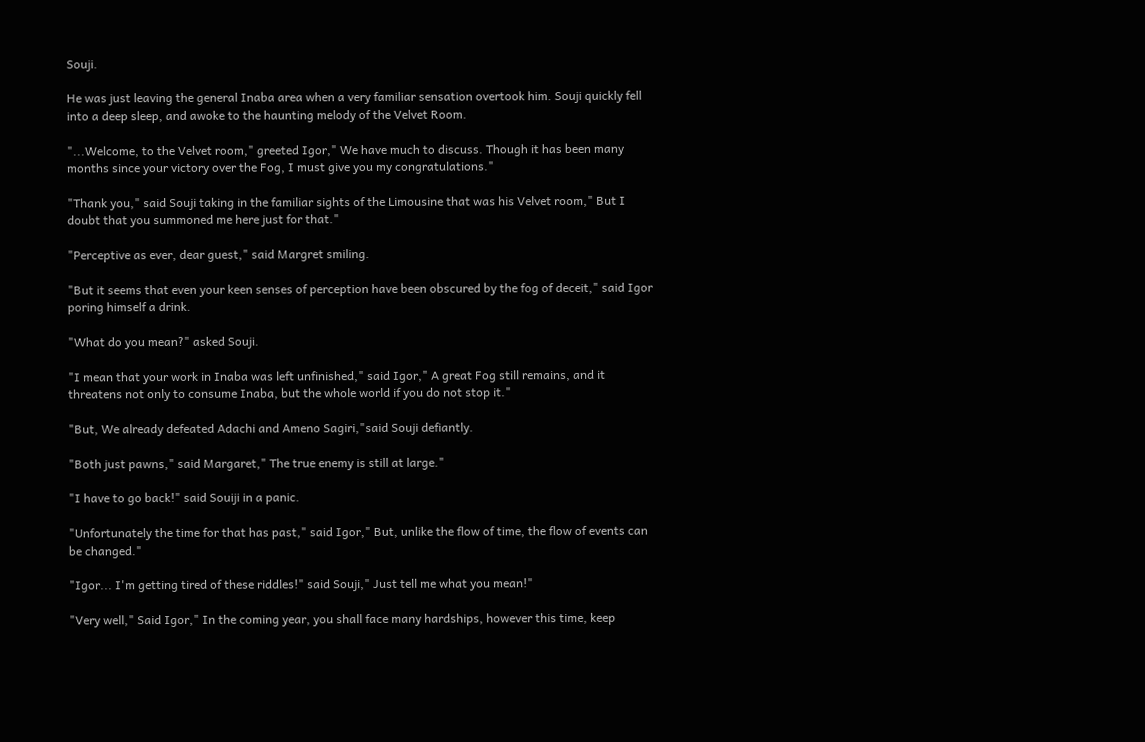Souji.

He was just leaving the general Inaba area when a very familiar sensation overtook him. Souji quickly fell into a deep sleep, and awoke to the haunting melody of the Velvet Room.

"...Welcome, to the Velvet room," greeted Igor," We have much to discuss. Though it has been many months since your victory over the Fog, I must give you my congratulations."

"Thank you," said Souji taking in the familiar sights of the Limousine that was his Velvet room," But I doubt that you summoned me here just for that."

"Perceptive as ever, dear guest," said Margret smiling.

"But it seems that even your keen senses of perception have been obscured by the fog of deceit," said Igor poring himself a drink.

"What do you mean?" asked Souji.

"I mean that your work in Inaba was left unfinished," said Igor," A great Fog still remains, and it threatens not only to consume Inaba, but the whole world if you do not stop it."

"But, We already defeated Adachi and Ameno Sagiri,"said Souji defiantly.

"Both just pawns," said Margaret," The true enemy is still at large."

"I have to go back!" said Souiji in a panic.

"Unfortunately the time for that has past," said Igor," But, unlike the flow of time, the flow of events can be changed."

"Igor... I'm getting tired of these riddles!" said Souji," Just tell me what you mean!"

"Very well," Said Igor," In the coming year, you shall face many hardships, however this time, keep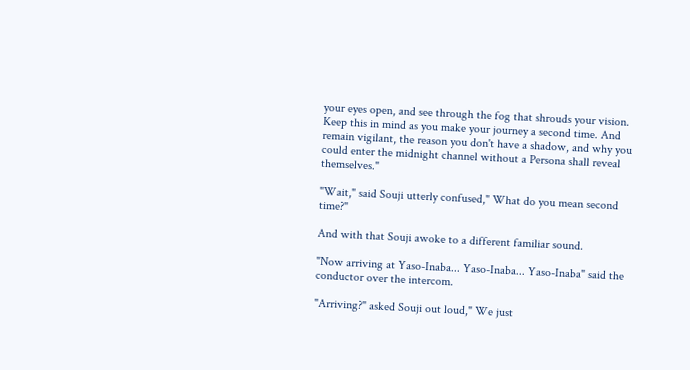your eyes open, and see through the fog that shrouds your vision. Keep this in mind as you make your journey a second time. And remain vigilant, the reason you don't have a shadow, and why you could enter the midnight channel without a Persona shall reveal themselves."

"Wait," said Souji utterly confused," What do you mean second time?"

And with that Souji awoke to a different familiar sound.

"Now arriving at Yaso-Inaba... Yaso-Inaba... Yaso-Inaba" said the conductor over the intercom.

"Arriving?" asked Souji out loud," We just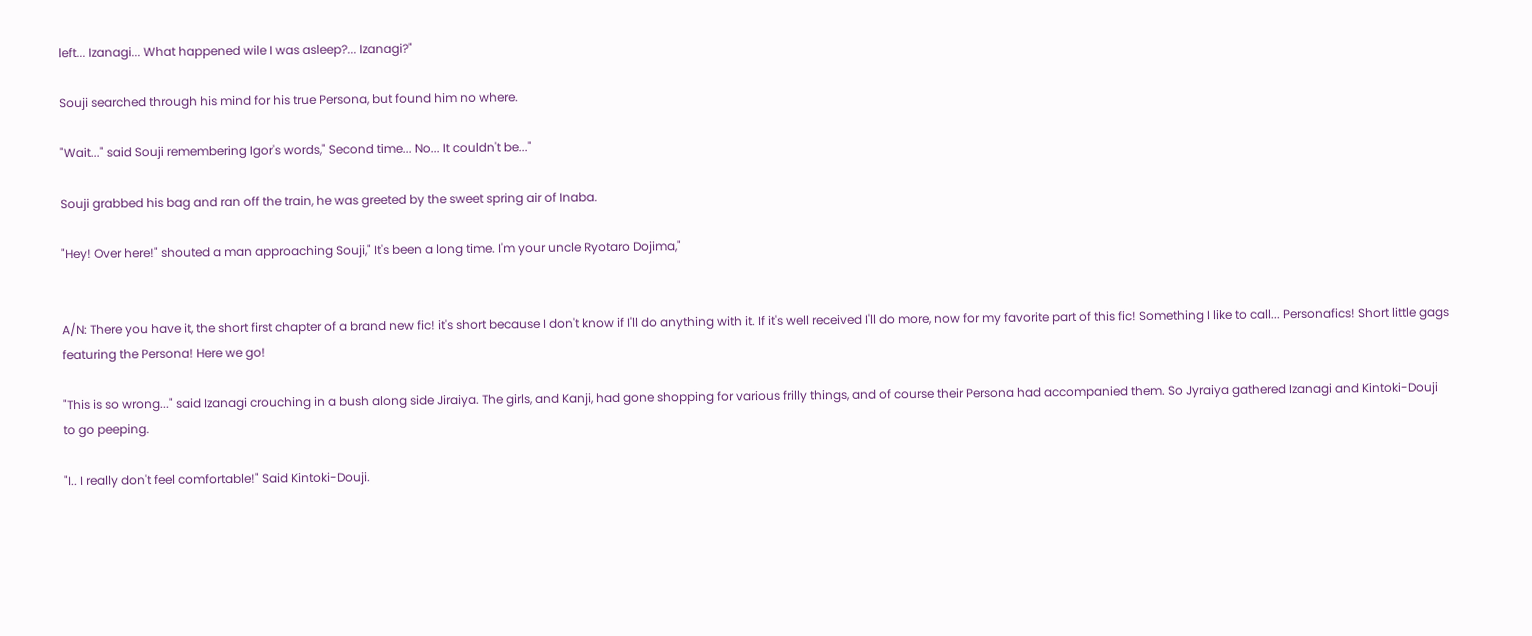left... Izanagi... What happened wile I was asleep?... Izanagi?"

Souji searched through his mind for his true Persona, but found him no where.

"Wait..." said Souji remembering Igor's words," Second time... No... It couldn't be..."

Souji grabbed his bag and ran off the train, he was greeted by the sweet spring air of Inaba.

"Hey! Over here!" shouted a man approaching Souji," It's been a long time. I'm your uncle Ryotaro Dojima,"


A/N: There you have it, the short first chapter of a brand new fic! it's short because I don't know if I'll do anything with it. If it's well received I'll do more, now for my favorite part of this fic! Something I like to call... Personafics! Short little gags featuring the Persona! Here we go!

"This is so wrong..." said Izanagi crouching in a bush along side Jiraiya. The girls, and Kanji, had gone shopping for various frilly things, and of course their Persona had accompanied them. So Jyraiya gathered Izanagi and Kintoki-Douji to go peeping.

"I.. I really don't feel comfortable!" Said Kintoki-Douji.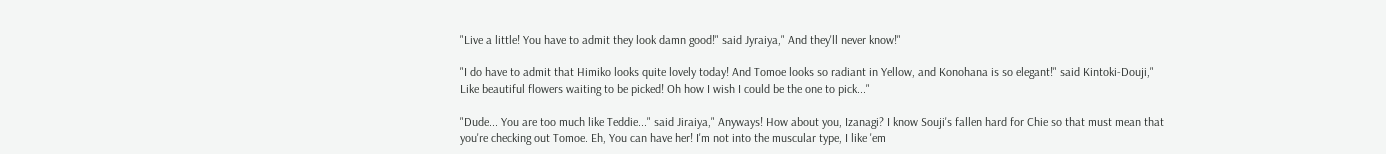"Live a little! You have to admit they look damn good!" said Jyraiya," And they'll never know!"

"I do have to admit that Himiko looks quite lovely today! And Tomoe looks so radiant in Yellow, and Konohana is so elegant!" said Kintoki-Douji," Like beautiful flowers waiting to be picked! Oh how I wish I could be the one to pick..."

"Dude... You are too much like Teddie..." said Jiraiya," Anyways! How about you, Izanagi? I know Souji's fallen hard for Chie so that must mean that you're checking out Tomoe. Eh, You can have her! I'm not into the muscular type, I like 'em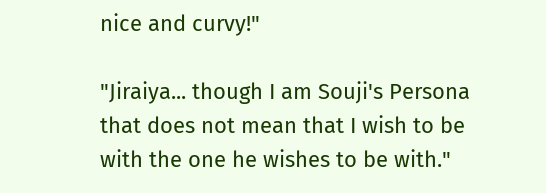nice and curvy!"

"Jiraiya... though I am Souji's Persona that does not mean that I wish to be with the one he wishes to be with."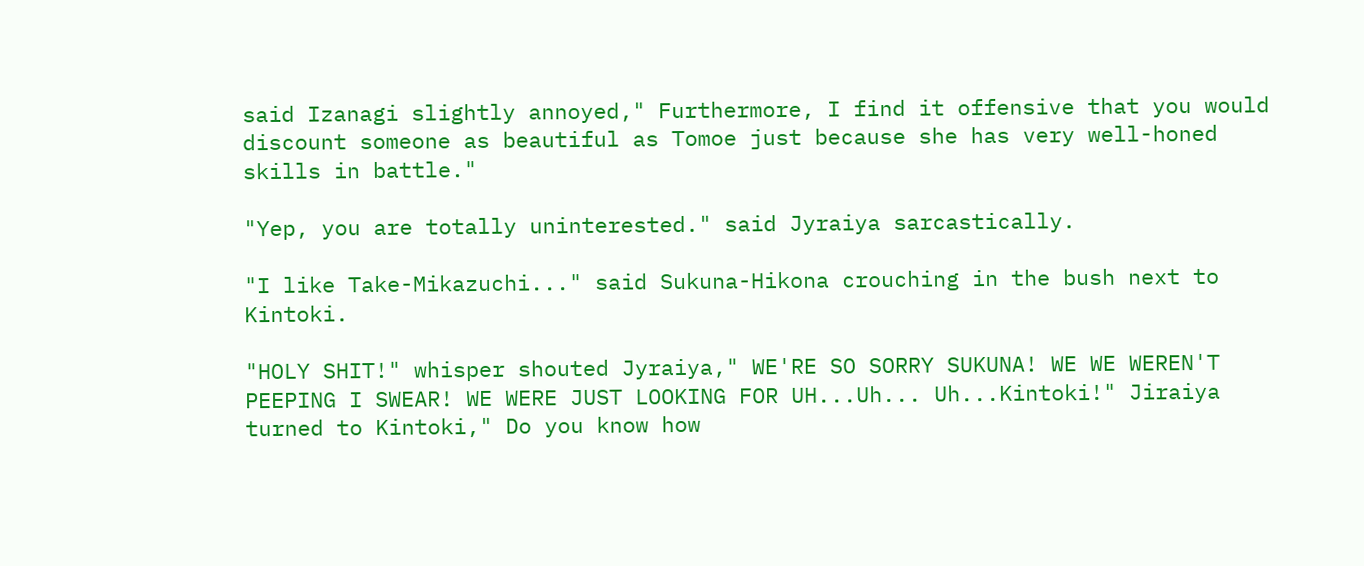said Izanagi slightly annoyed," Furthermore, I find it offensive that you would discount someone as beautiful as Tomoe just because she has very well-honed skills in battle."

"Yep, you are totally uninterested." said Jyraiya sarcastically.

"I like Take-Mikazuchi..." said Sukuna-Hikona crouching in the bush next to Kintoki.

"HOLY SHIT!" whisper shouted Jyraiya," WE'RE SO SORRY SUKUNA! WE WE WEREN'T PEEPING I SWEAR! WE WERE JUST LOOKING FOR UH...Uh... Uh...Kintoki!" Jiraiya turned to Kintoki," Do you know how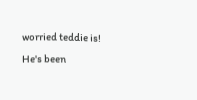worried teddie is! He's been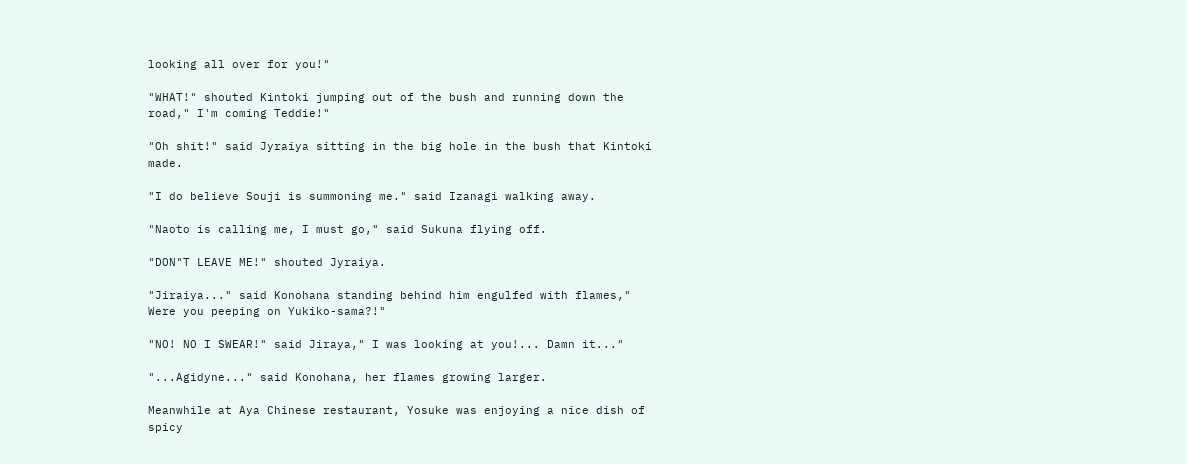looking all over for you!"

"WHAT!" shouted Kintoki jumping out of the bush and running down the road," I'm coming Teddie!"

"Oh shit!" said Jyraiya sitting in the big hole in the bush that Kintoki made.

"I do believe Souji is summoning me." said Izanagi walking away.

"Naoto is calling me, I must go," said Sukuna flying off.

"DON"T LEAVE ME!" shouted Jyraiya.

"Jiraiya..." said Konohana standing behind him engulfed with flames," Were you peeping on Yukiko-sama?!"

"NO! NO I SWEAR!" said Jiraya," I was looking at you!... Damn it..."

"...Agidyne..." said Konohana, her flames growing larger.

Meanwhile at Aya Chinese restaurant, Yosuke was enjoying a nice dish of spicy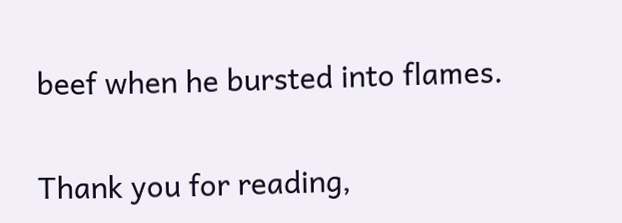beef when he bursted into flames.

Thank you for reading,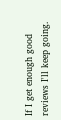If I get enough good reviews I'll keep going.